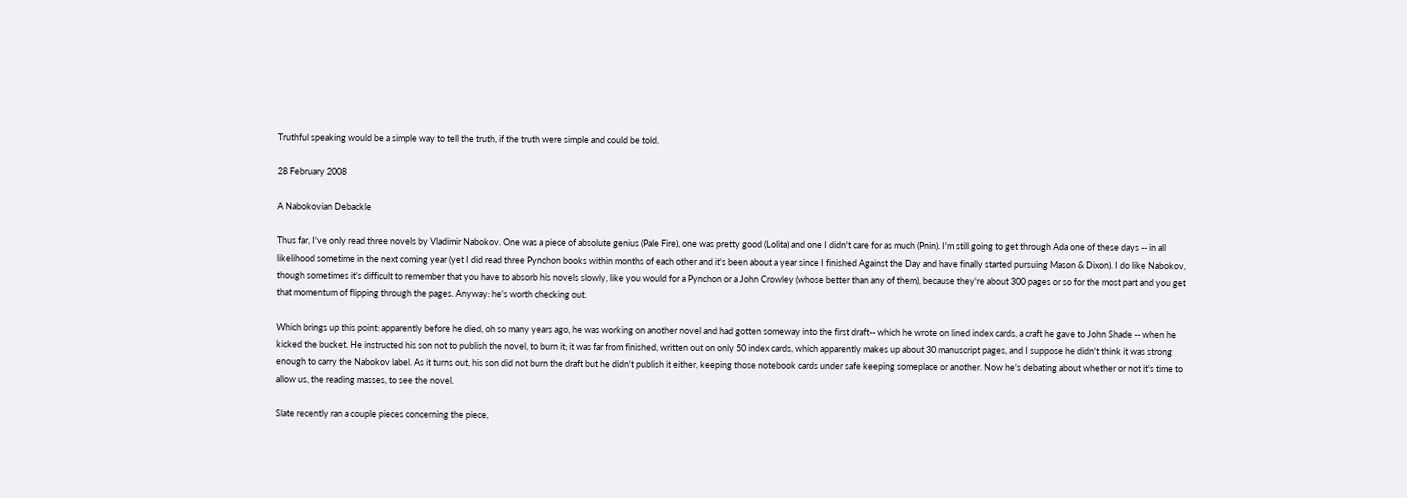Truthful speaking would be a simple way to tell the truth, if the truth were simple and could be told.

28 February 2008

A Nabokovian Debackle

Thus far, I've only read three novels by Vladimir Nabokov. One was a piece of absolute genius (Pale Fire), one was pretty good (Lolita) and one I didn't care for as much (Pnin). I'm still going to get through Ada one of these days -- in all likelihood sometime in the next coming year (yet I did read three Pynchon books within months of each other and it's been about a year since I finished Against the Day and have finally started pursuing Mason & Dixon). I do like Nabokov, though sometimes it's difficult to remember that you have to absorb his novels slowly, like you would for a Pynchon or a John Crowley (whose better than any of them), because they're about 300 pages or so for the most part and you get that momentum of flipping through the pages. Anyway: he's worth checking out.

Which brings up this point: apparently before he died, oh so many years ago, he was working on another novel and had gotten someway into the first draft-- which he wrote on lined index cards, a craft he gave to John Shade -- when he kicked the bucket. He instructed his son not to publish the novel, to burn it; it was far from finished, written out on only 50 index cards, which apparently makes up about 30 manuscript pages, and I suppose he didn't think it was strong enough to carry the Nabokov label. As it turns out, his son did not burn the draft but he didn't publish it either, keeping those notebook cards under safe keeping someplace or another. Now he's debating about whether or not it's time to allow us, the reading masses, to see the novel.

Slate recently ran a couple pieces concerning the piece,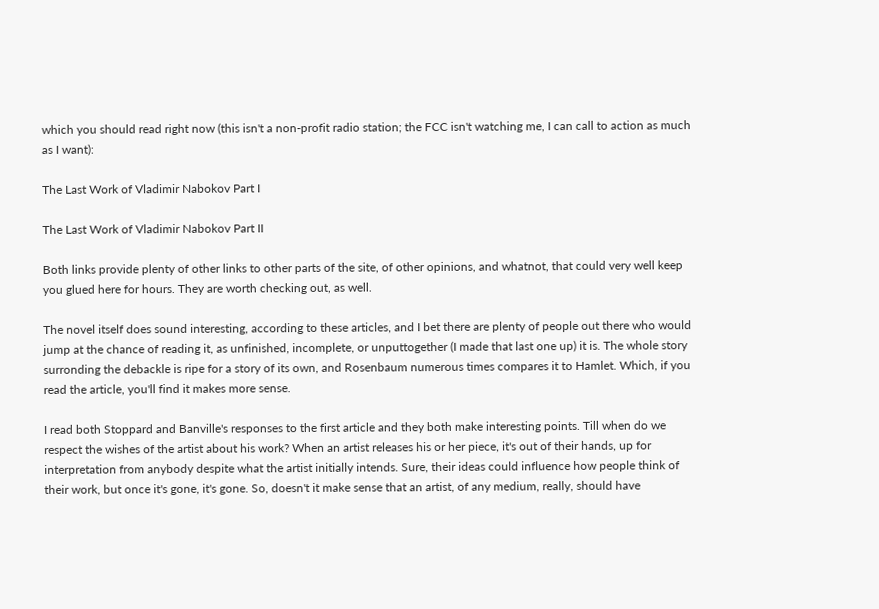which you should read right now (this isn't a non-profit radio station; the FCC isn't watching me, I can call to action as much as I want):

The Last Work of Vladimir Nabokov Part I

The Last Work of Vladimir Nabokov Part II

Both links provide plenty of other links to other parts of the site, of other opinions, and whatnot, that could very well keep you glued here for hours. They are worth checking out, as well.

The novel itself does sound interesting, according to these articles, and I bet there are plenty of people out there who would jump at the chance of reading it, as unfinished, incomplete, or unputtogether (I made that last one up) it is. The whole story surronding the debackle is ripe for a story of its own, and Rosenbaum numerous times compares it to Hamlet. Which, if you read the article, you'll find it makes more sense.

I read both Stoppard and Banville's responses to the first article and they both make interesting points. Till when do we respect the wishes of the artist about his work? When an artist releases his or her piece, it's out of their hands, up for interpretation from anybody despite what the artist initially intends. Sure, their ideas could influence how people think of their work, but once it's gone, it's gone. So, doesn't it make sense that an artist, of any medium, really, should have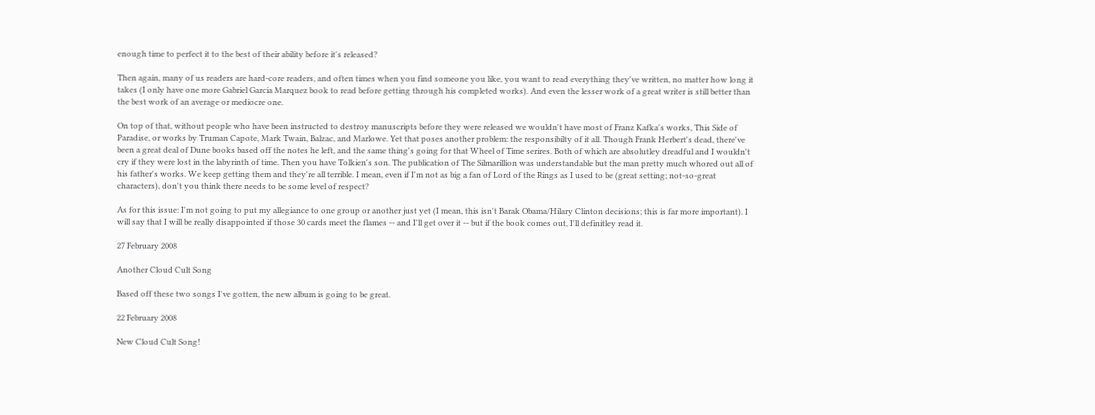enough time to perfect it to the best of their ability before it's released?

Then again, many of us readers are hard-core readers, and often times when you find someone you like, you want to read everything they've written, no matter how long it takes (I only have one more Gabriel Garcia Marquez book to read before getting through his completed works). And even the lesser work of a great writer is still better than the best work of an average or mediocre one.

On top of that, without people who have been instructed to destroy manuscripts before they were released we wouldn't have most of Franz Kafka's works, This Side of Paradise, or works by Truman Capote, Mark Twain, Balzac, and Marlowe. Yet that poses another problem: the responsibilty of it all. Though Frank Herbert's dead, there've been a great deal of Dune books based off the notes he left, and the same thing's going for that Wheel of Time serires. Both of which are absolutley dreadful and I wouldn't cry if they were lost in the labyrinth of time. Then you have Tolkien's son. The publication of The Silmarillion was understandable but the man pretty much whored out all of his father's works. We keep getting them and they're all terrible. I mean, even if I'm not as big a fan of Lord of the Rings as I used to be (great setting; not-so-great characters), don't you think there needs to be some level of respect?

As for this issue: I'm not going to put my allegiance to one group or another just yet (I mean, this isn't Barak Obama/Hilary Clinton decisions; this is far more important). I will say that I will be really disappointed if those 30 cards meet the flames -- and I'll get over it -- but if the book comes out, I'll definitley read it.

27 February 2008

Another Cloud Cult Song

Based off these two songs I've gotten, the new album is going to be great.

22 February 2008

New Cloud Cult Song!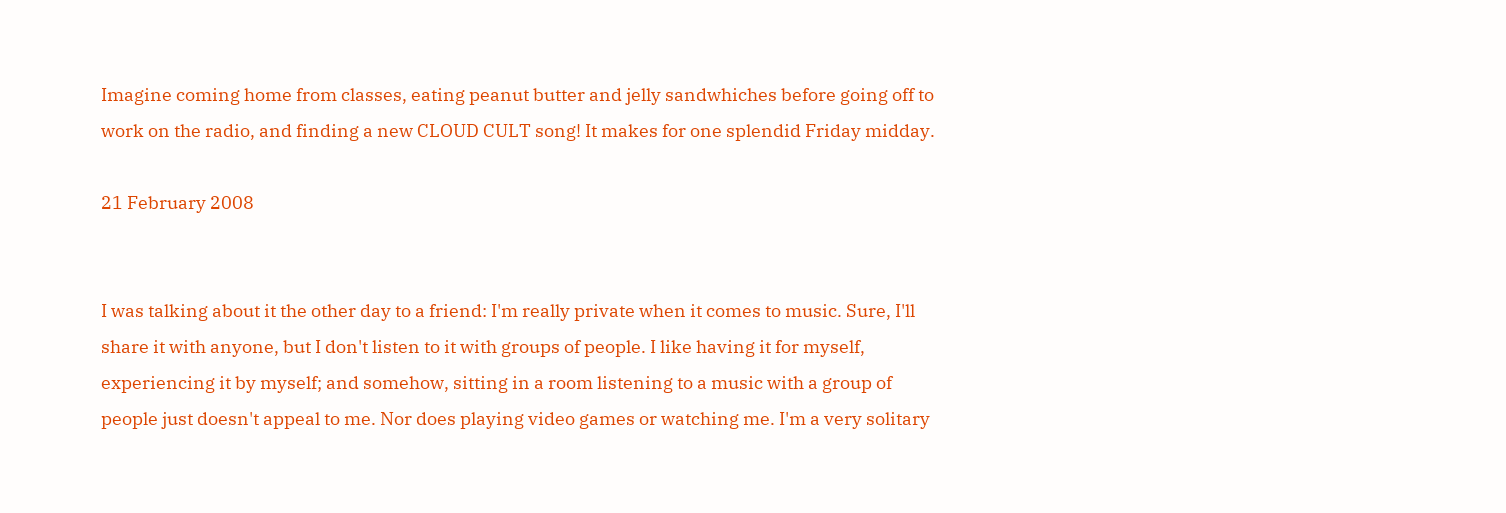Imagine coming home from classes, eating peanut butter and jelly sandwhiches before going off to work on the radio, and finding a new CLOUD CULT song! It makes for one splendid Friday midday.

21 February 2008


I was talking about it the other day to a friend: I'm really private when it comes to music. Sure, I'll share it with anyone, but I don't listen to it with groups of people. I like having it for myself, experiencing it by myself; and somehow, sitting in a room listening to a music with a group of people just doesn't appeal to me. Nor does playing video games or watching me. I'm a very solitary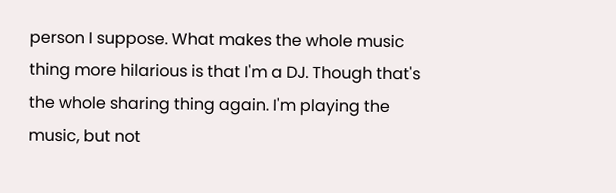person I suppose. What makes the whole music thing more hilarious is that I'm a DJ. Though that's the whole sharing thing again. I'm playing the music, but not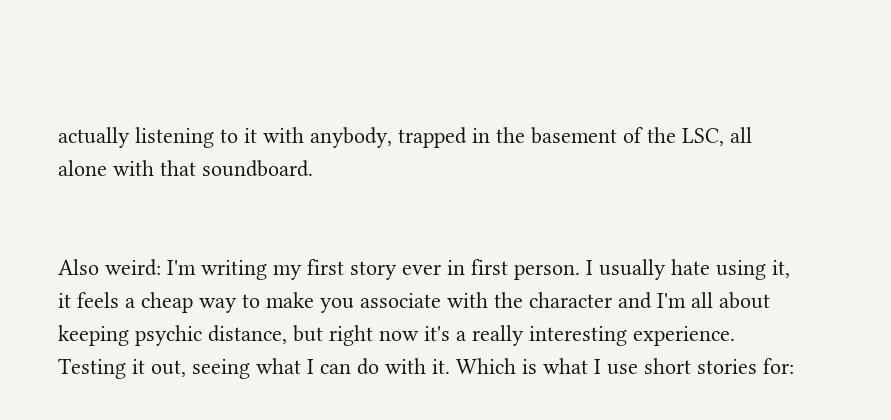actually listening to it with anybody, trapped in the basement of the LSC, all alone with that soundboard.


Also weird: I'm writing my first story ever in first person. I usually hate using it, it feels a cheap way to make you associate with the character and I'm all about keeping psychic distance, but right now it's a really interesting experience. Testing it out, seeing what I can do with it. Which is what I use short stories for: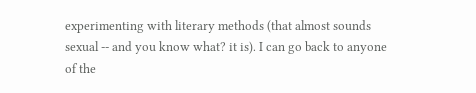experimenting with literary methods (that almost sounds sexual -- and you know what? it is). I can go back to anyone of the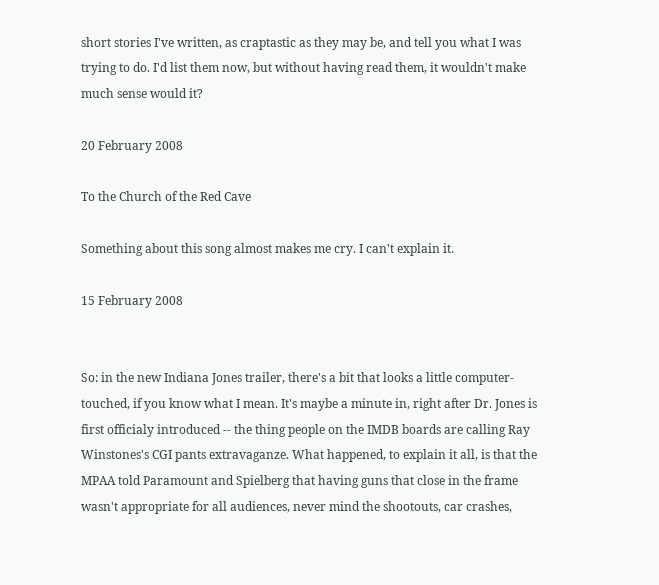short stories I've written, as craptastic as they may be, and tell you what I was trying to do. I'd list them now, but without having read them, it wouldn't make much sense would it?

20 February 2008

To the Church of the Red Cave

Something about this song almost makes me cry. I can't explain it.

15 February 2008


So: in the new Indiana Jones trailer, there's a bit that looks a little computer-touched, if you know what I mean. It's maybe a minute in, right after Dr. Jones is first officialy introduced -- the thing people on the IMDB boards are calling Ray Winstones's CGI pants extravaganze. What happened, to explain it all, is that the MPAA told Paramount and Spielberg that having guns that close in the frame wasn't appropriate for all audiences, never mind the shootouts, car crashes,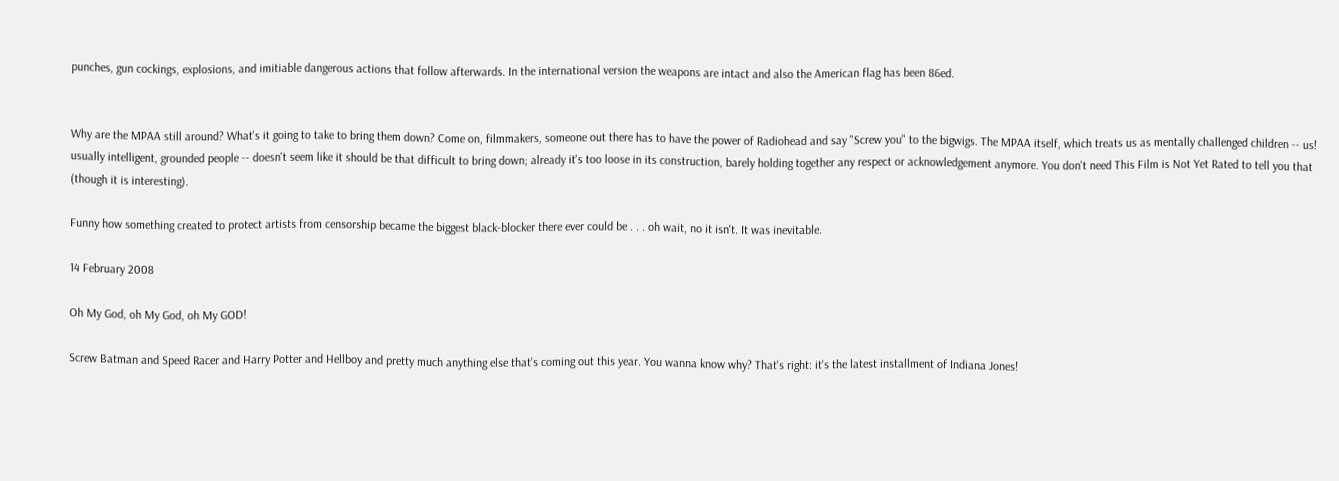punches, gun cockings, explosions, and imitiable dangerous actions that follow afterwards. In the international version the weapons are intact and also the American flag has been 86ed.


Why are the MPAA still around? What's it going to take to bring them down? Come on, filmmakers, someone out there has to have the power of Radiohead and say "Screw you" to the bigwigs. The MPAA itself, which treats us as mentally challenged children -- us! usually intelligent, grounded people -- doesn't seem like it should be that difficult to bring down; already it's too loose in its construction, barely holding together any respect or acknowledgement anymore. You don't need This Film is Not Yet Rated to tell you that (though it is interesting).

Funny how something created to protect artists from censorship became the biggest black-blocker there ever could be . . . oh wait, no it isn't. It was inevitable.

14 February 2008

Oh My God, oh My God, oh My GOD!

Screw Batman and Speed Racer and Harry Potter and Hellboy and pretty much anything else that's coming out this year. You wanna know why? That's right: it's the latest installment of Indiana Jones!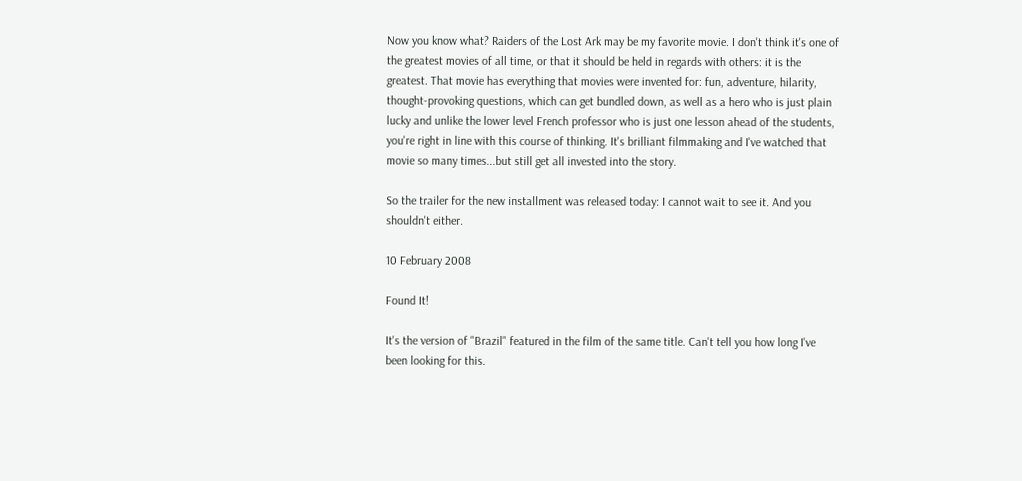Now you know what? Raiders of the Lost Ark may be my favorite movie. I don't think it's one of the greatest movies of all time, or that it should be held in regards with others: it is the greatest. That movie has everything that movies were invented for: fun, adventure, hilarity, thought-provoking questions, which can get bundled down, as well as a hero who is just plain lucky and unlike the lower level French professor who is just one lesson ahead of the students, you're right in line with this course of thinking. It's brilliant filmmaking and I've watched that movie so many times...but still get all invested into the story.

So the trailer for the new installment was released today: I cannot wait to see it. And you shouldn't either.

10 February 2008

Found It!

It's the version of "Brazil" featured in the film of the same title. Can't tell you how long I've been looking for this.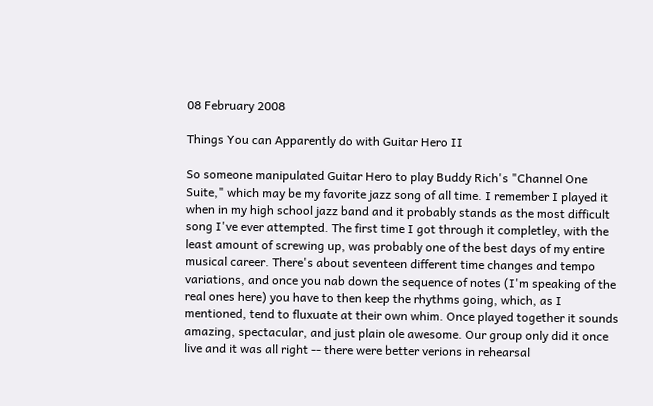08 February 2008

Things You can Apparently do with Guitar Hero II

So someone manipulated Guitar Hero to play Buddy Rich's "Channel One Suite," which may be my favorite jazz song of all time. I remember I played it when in my high school jazz band and it probably stands as the most difficult song I've ever attempted. The first time I got through it completley, with the least amount of screwing up, was probably one of the best days of my entire musical career. There's about seventeen different time changes and tempo variations, and once you nab down the sequence of notes (I'm speaking of the real ones here) you have to then keep the rhythms going, which, as I mentioned, tend to fluxuate at their own whim. Once played together it sounds amazing, spectacular, and just plain ole awesome. Our group only did it once live and it was all right -- there were better verions in rehearsal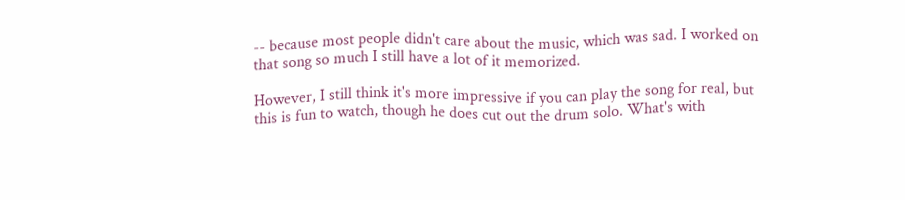-- because most people didn't care about the music, which was sad. I worked on that song so much I still have a lot of it memorized.

However, I still think it's more impressive if you can play the song for real, but this is fun to watch, though he does cut out the drum solo. What's with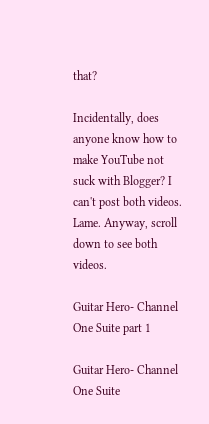that?

Incidentally, does anyone know how to make YouTube not suck with Blogger? I can't post both videos. Lame. Anyway, scroll down to see both videos.

Guitar Hero- Channel One Suite part 1

Guitar Hero- Channel One Suite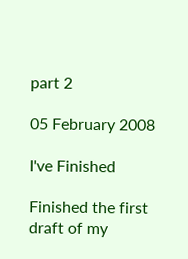part 2

05 February 2008

I've Finished

Finished the first draft of my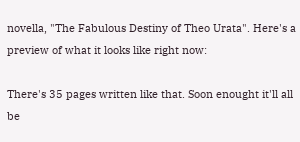novella, "The Fabulous Destiny of Theo Urata". Here's a preview of what it looks like right now:

There's 35 pages written like that. Soon enought it'll all be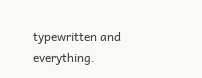typewritten and everything.